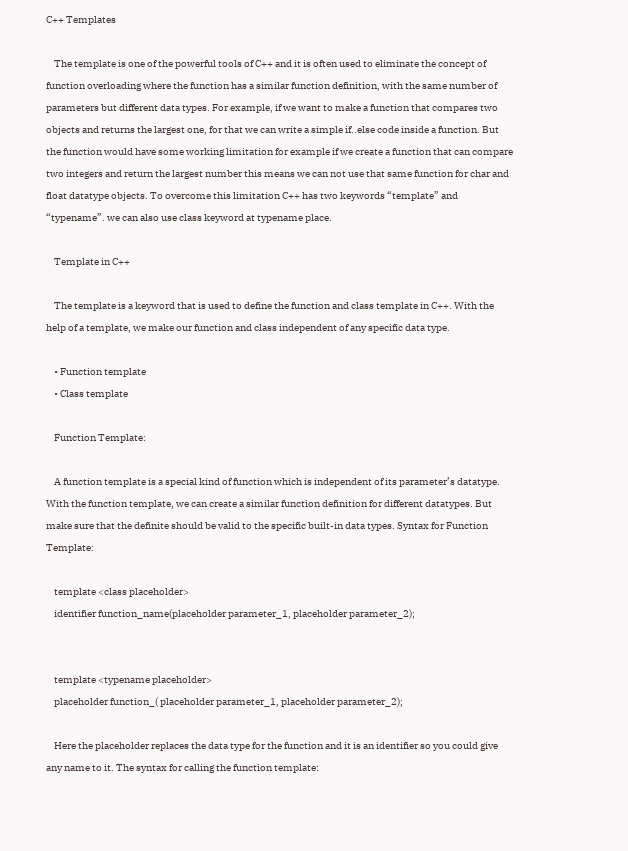C++ Templates

    The template is one of the powerful tools of C++ and it is often used to eliminate the concept of function overloading where the function has a similar function definition, with the same number of parameters but different data types. For example, if we want to make a function that compares two objects and returns the largest one, for that we can write a simple if..else code inside a function. But the function would have some working limitation for example if we create a function that can compare two integers and return the largest number this means we can not use that same function for char and float datatype objects. To overcome this limitation C++ has two keywords “template” and “typename”. we can also use class keyword at typename place.

    Template in C++

    The template is a keyword that is used to define the function and class template in C++. With the help of a template, we make our function and class independent of any specific data type.

    • Function template
    • Class template

    Function Template:

    A function template is a special kind of function which is independent of its parameter’s datatype. With the function template, we can create a similar function definition for different datatypes. But make sure that the definite should be valid to the specific built-in data types. Syntax for Function Template:

    template <class placeholder>
    identifier function_name(placeholder parameter_1, placeholder parameter_2);


    template <typename placeholder>
    placeholder function_( placeholder parameter_1, placeholder parameter_2);

    Here the placeholder replaces the data type for the function and it is an identifier so you could give any name to it. The syntax for calling the function template: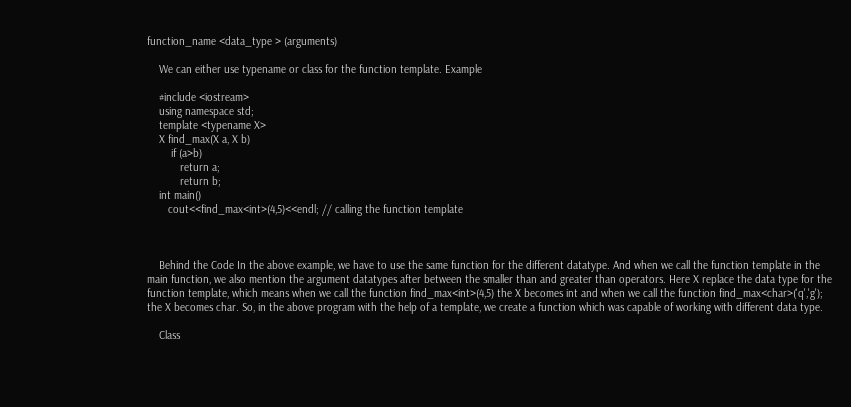function_name <data_type > (arguments)

    We can either use typename or class for the function template. Example

    #include <iostream>
    using namespace std;
    template <typename X>
    X find_max(X a, X b)
        if (a>b)
           return a;
           return b;
    int main()
       cout<<find_max<int>(4,5)<<endl; // calling the function template



    Behind the Code In the above example, we have to use the same function for the different datatype. And when we call the function template in the main function, we also mention the argument datatypes after between the smaller than and greater than operators. Here X replace the data type for the function template, which means when we call the function find_max<int>(4,5) the X becomes int and when we call the function find_max<char>('q','g'); the X becomes char. So, in the above program with the help of a template, we create a function which was capable of working with different data type.

    Class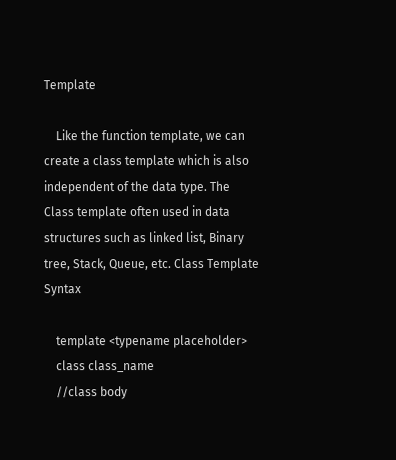Template

    Like the function template, we can create a class template which is also independent of the data type. The Class template often used in data structures such as linked list, Binary tree, Stack, Queue, etc. Class Template Syntax

    template <typename placeholder>
    class class_name
    //class body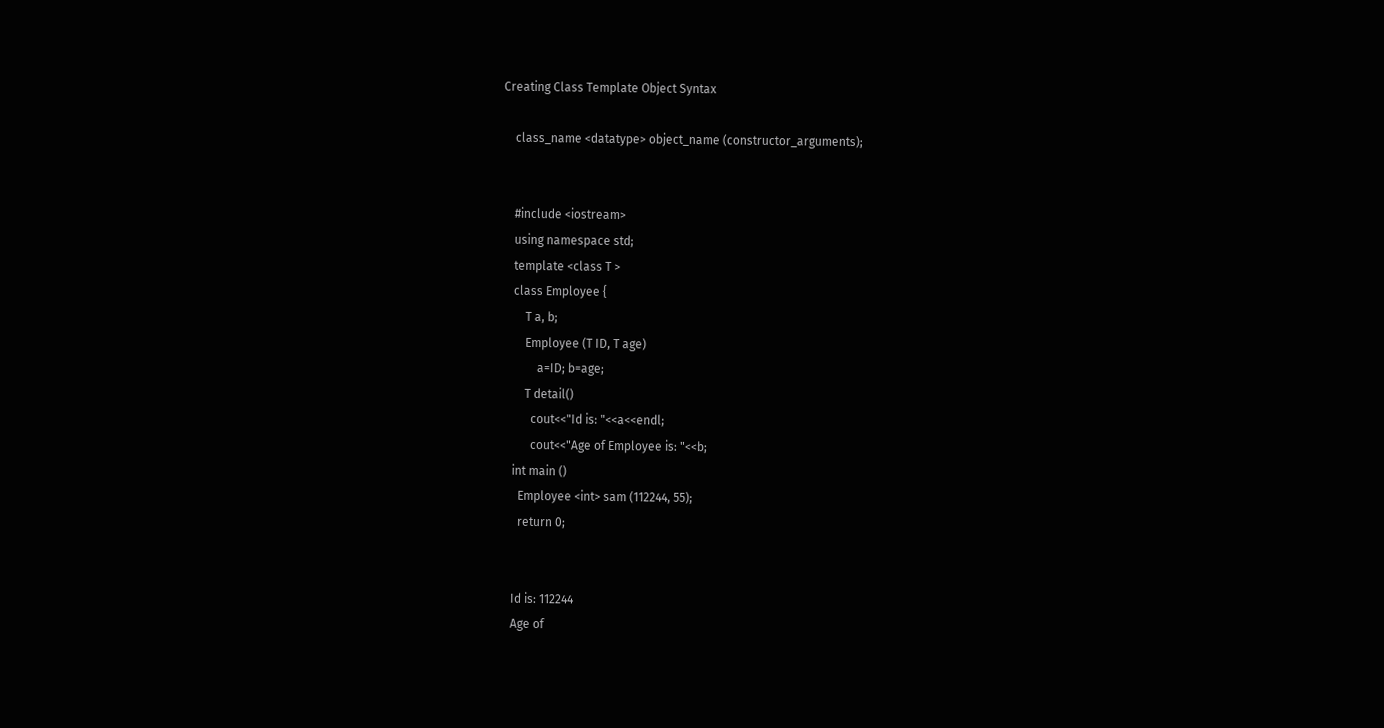Creating Class Template Object Syntax

    class_name <datatype> object_name (constructor_arguments);


    #include <iostream>
    using namespace std;
    template <class T >
    class Employee {
        T a, b;
        Employee (T ID, T age)
            a=ID; b=age;
        T detail()
          cout<<"Id is: "<<a<<endl;
          cout<<"Age of Employee is: "<<b;
    int main ()
      Employee <int> sam (112244, 55);
      return 0;


    Id is: 112244
    Age of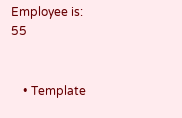Employee is: 55


    • Template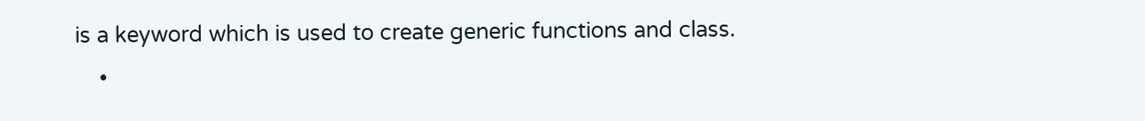is a keyword which is used to create generic functions and class.
    •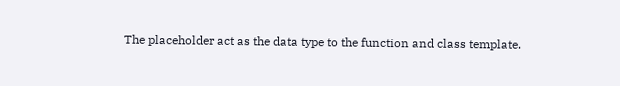The placeholder act as the data type to the function and class template.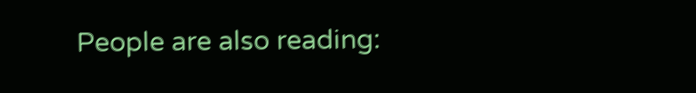People are also reading: